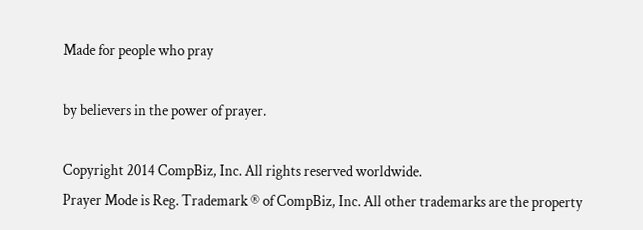Made for people who pray

by believers in the power of prayer.

Copyright 2014 CompBiz, Inc. All rights reserved worldwide.
Prayer Mode is Reg. Trademark ® of CompBiz, Inc. All other trademarks are the property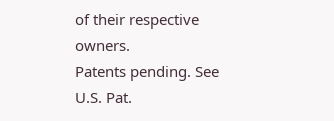of their respective owners.
Patents pending. See U.S. Pat.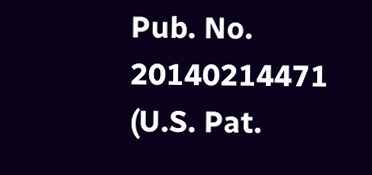Pub. No. 20140214471 (U.S. Pat.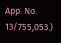App. No. 13/755,053.)